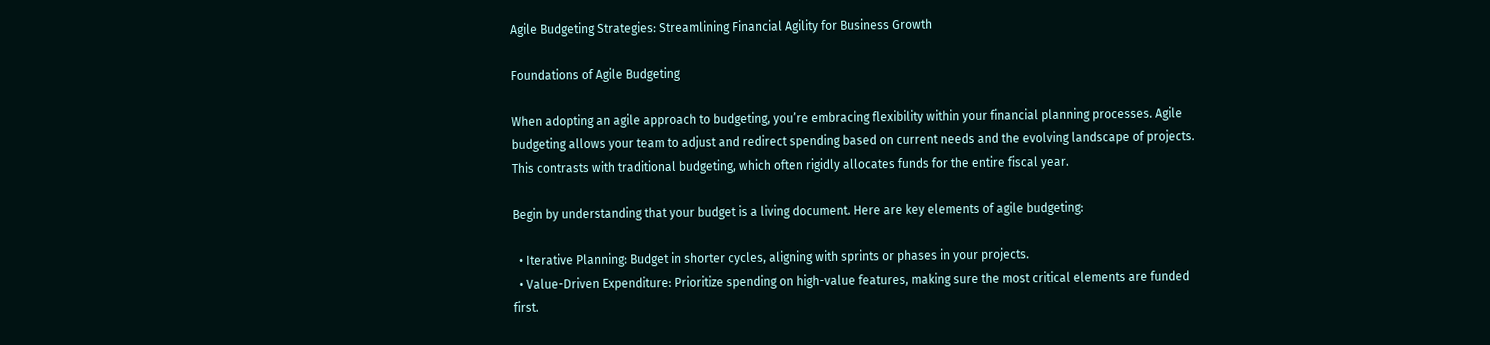Agile Budgeting Strategies: Streamlining Financial Agility for Business Growth

Foundations of Agile Budgeting

When adopting an agile approach to budgeting, you’re embracing flexibility within your financial planning processes. Agile budgeting allows your team to adjust and redirect spending based on current needs and the evolving landscape of projects. This contrasts with traditional budgeting, which often rigidly allocates funds for the entire fiscal year.

Begin by understanding that your budget is a living document. Here are key elements of agile budgeting:

  • Iterative Planning: Budget in shorter cycles, aligning with sprints or phases in your projects.
  • Value-Driven Expenditure: Prioritize spending on high-value features, making sure the most critical elements are funded first.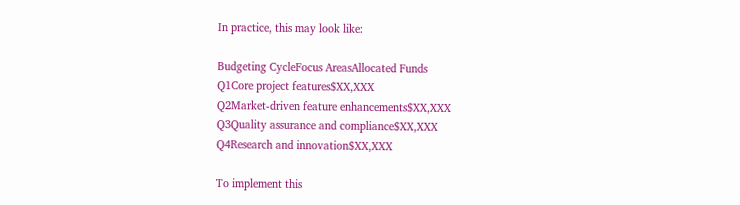In practice, this may look like:

Budgeting CycleFocus AreasAllocated Funds
Q1Core project features$XX,XXX
Q2Market-driven feature enhancements$XX,XXX
Q3Quality assurance and compliance$XX,XXX
Q4Research and innovation$XX,XXX

To implement this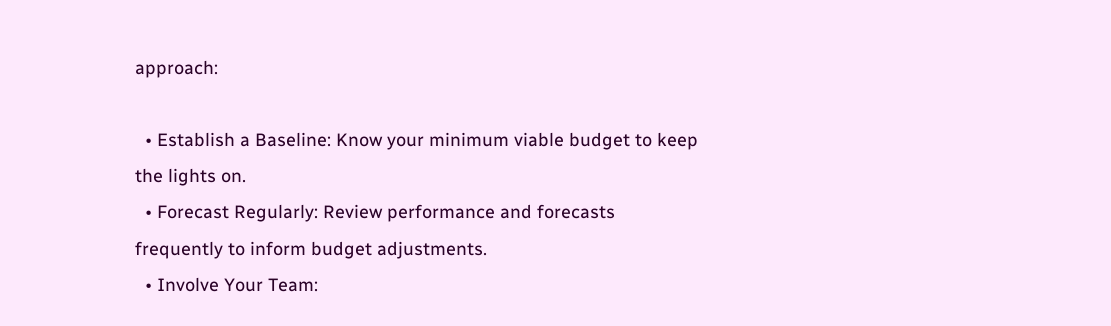approach:

  • Establish a Baseline: Know your minimum viable budget to keep the lights on.
  • Forecast Regularly: Review performance and forecasts frequently to inform budget adjustments.
  • Involve Your Team: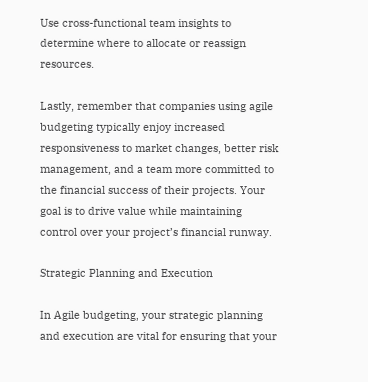Use cross-functional team insights to determine where to allocate or reassign resources.

Lastly, remember that companies using agile budgeting typically enjoy increased responsiveness to market changes, better risk management, and a team more committed to the financial success of their projects. Your goal is to drive value while maintaining control over your project’s financial runway.

Strategic Planning and Execution

In Agile budgeting, your strategic planning and execution are vital for ensuring that your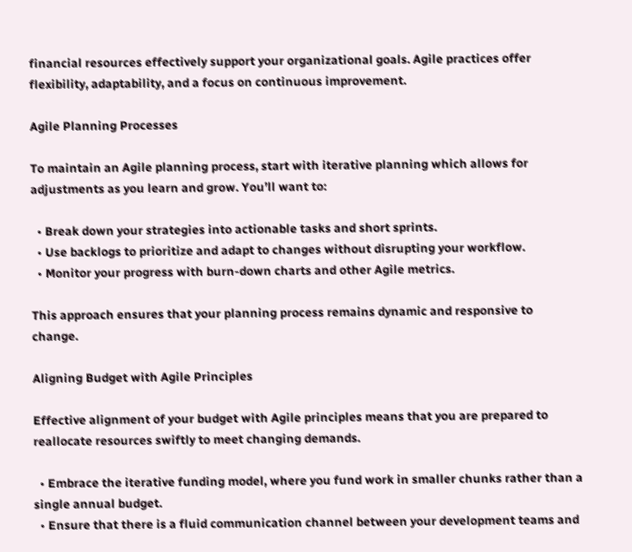financial resources effectively support your organizational goals. Agile practices offer flexibility, adaptability, and a focus on continuous improvement.

Agile Planning Processes

To maintain an Agile planning process, start with iterative planning which allows for adjustments as you learn and grow. You’ll want to:

  • Break down your strategies into actionable tasks and short sprints.
  • Use backlogs to prioritize and adapt to changes without disrupting your workflow.
  • Monitor your progress with burn-down charts and other Agile metrics.

This approach ensures that your planning process remains dynamic and responsive to change.

Aligning Budget with Agile Principles

Effective alignment of your budget with Agile principles means that you are prepared to reallocate resources swiftly to meet changing demands.

  • Embrace the iterative funding model, where you fund work in smaller chunks rather than a single annual budget.
  • Ensure that there is a fluid communication channel between your development teams and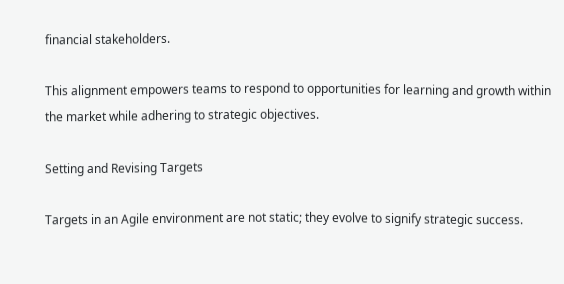financial stakeholders.

This alignment empowers teams to respond to opportunities for learning and growth within the market while adhering to strategic objectives.

Setting and Revising Targets

Targets in an Agile environment are not static; they evolve to signify strategic success.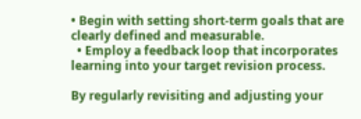• Begin with setting short-term goals that are clearly defined and measurable.
  • Employ a feedback loop that incorporates learning into your target revision process.

By regularly revisiting and adjusting your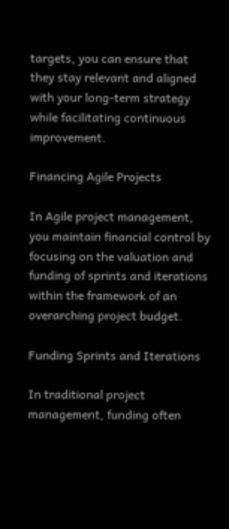targets, you can ensure that they stay relevant and aligned with your long-term strategy while facilitating continuous improvement.

Financing Agile Projects

In Agile project management, you maintain financial control by focusing on the valuation and funding of sprints and iterations within the framework of an overarching project budget.

Funding Sprints and Iterations

In traditional project management, funding often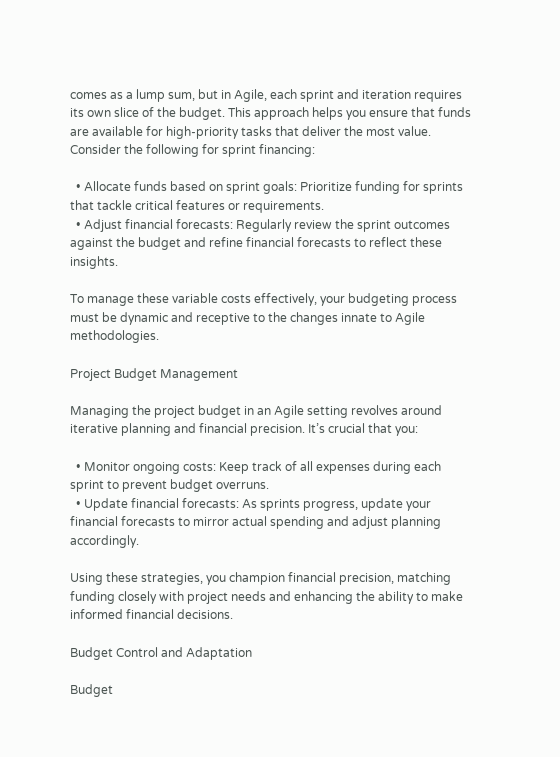comes as a lump sum, but in Agile, each sprint and iteration requires its own slice of the budget. This approach helps you ensure that funds are available for high-priority tasks that deliver the most value. Consider the following for sprint financing:

  • Allocate funds based on sprint goals: Prioritize funding for sprints that tackle critical features or requirements.
  • Adjust financial forecasts: Regularly review the sprint outcomes against the budget and refine financial forecasts to reflect these insights.

To manage these variable costs effectively, your budgeting process must be dynamic and receptive to the changes innate to Agile methodologies.

Project Budget Management

Managing the project budget in an Agile setting revolves around iterative planning and financial precision. It’s crucial that you:

  • Monitor ongoing costs: Keep track of all expenses during each sprint to prevent budget overruns.
  • Update financial forecasts: As sprints progress, update your financial forecasts to mirror actual spending and adjust planning accordingly.

Using these strategies, you champion financial precision, matching funding closely with project needs and enhancing the ability to make informed financial decisions.

Budget Control and Adaptation

Budget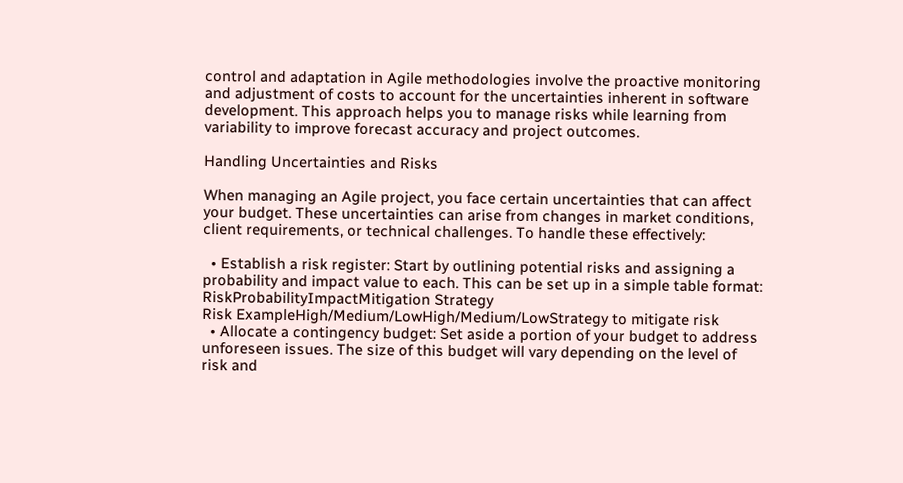control and adaptation in Agile methodologies involve the proactive monitoring and adjustment of costs to account for the uncertainties inherent in software development. This approach helps you to manage risks while learning from variability to improve forecast accuracy and project outcomes.

Handling Uncertainties and Risks

When managing an Agile project, you face certain uncertainties that can affect your budget. These uncertainties can arise from changes in market conditions, client requirements, or technical challenges. To handle these effectively:

  • Establish a risk register: Start by outlining potential risks and assigning a probability and impact value to each. This can be set up in a simple table format:
RiskProbabilityImpactMitigation Strategy
Risk ExampleHigh/Medium/LowHigh/Medium/LowStrategy to mitigate risk
  • Allocate a contingency budget: Set aside a portion of your budget to address unforeseen issues. The size of this budget will vary depending on the level of risk and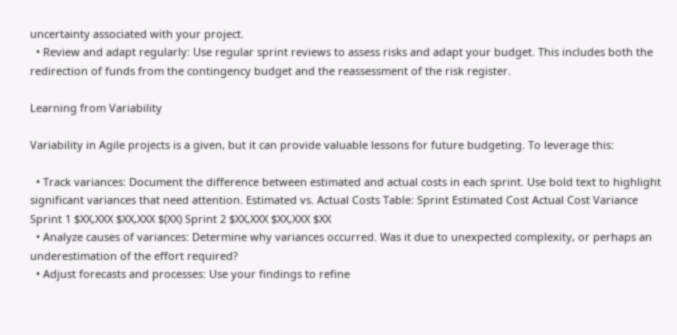uncertainty associated with your project.
  • Review and adapt regularly: Use regular sprint reviews to assess risks and adapt your budget. This includes both the redirection of funds from the contingency budget and the reassessment of the risk register.

Learning from Variability

Variability in Agile projects is a given, but it can provide valuable lessons for future budgeting. To leverage this:

  • Track variances: Document the difference between estimated and actual costs in each sprint. Use bold text to highlight significant variances that need attention. Estimated vs. Actual Costs Table: Sprint Estimated Cost Actual Cost Variance Sprint 1 $XX,XXX $XX,XXX $(XX) Sprint 2 $XX,XXX $XX,XXX $XX
  • Analyze causes of variances: Determine why variances occurred. Was it due to unexpected complexity, or perhaps an underestimation of the effort required?
  • Adjust forecasts and processes: Use your findings to refine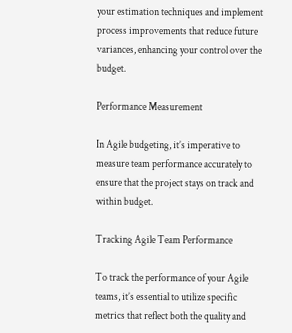your estimation techniques and implement process improvements that reduce future variances, enhancing your control over the budget.

Performance Measurement

In Agile budgeting, it’s imperative to measure team performance accurately to ensure that the project stays on track and within budget.

Tracking Agile Team Performance

To track the performance of your Agile teams, it’s essential to utilize specific metrics that reflect both the quality and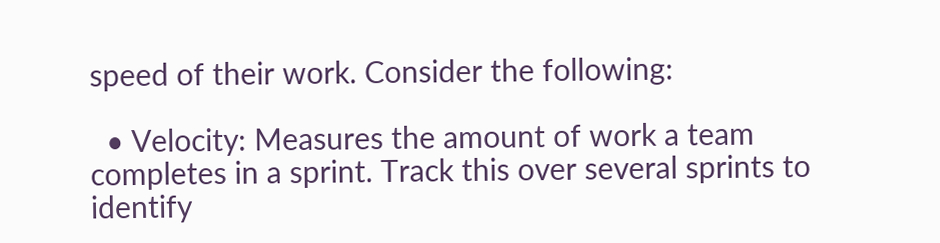speed of their work. Consider the following:

  • Velocity: Measures the amount of work a team completes in a sprint. Track this over several sprints to identify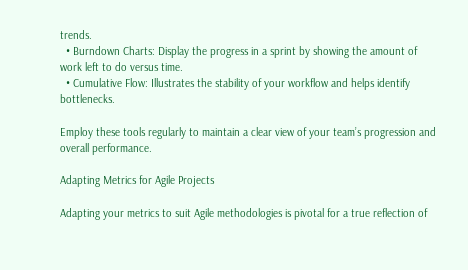trends.
  • Burndown Charts: Display the progress in a sprint by showing the amount of work left to do versus time.
  • Cumulative Flow: Illustrates the stability of your workflow and helps identify bottlenecks.

Employ these tools regularly to maintain a clear view of your team’s progression and overall performance.

Adapting Metrics for Agile Projects

Adapting your metrics to suit Agile methodologies is pivotal for a true reflection of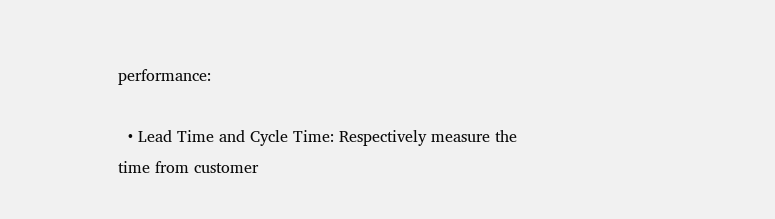performance:

  • Lead Time and Cycle Time: Respectively measure the time from customer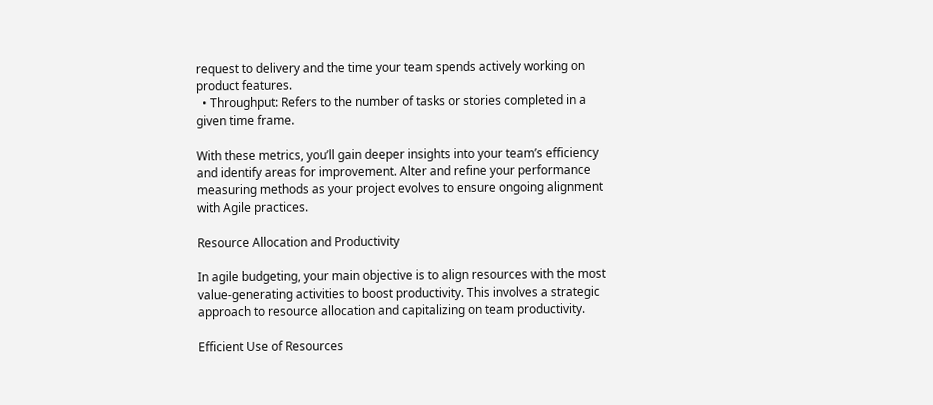request to delivery and the time your team spends actively working on product features.
  • Throughput: Refers to the number of tasks or stories completed in a given time frame.

With these metrics, you’ll gain deeper insights into your team’s efficiency and identify areas for improvement. Alter and refine your performance measuring methods as your project evolves to ensure ongoing alignment with Agile practices.

Resource Allocation and Productivity

In agile budgeting, your main objective is to align resources with the most value-generating activities to boost productivity. This involves a strategic approach to resource allocation and capitalizing on team productivity.

Efficient Use of Resources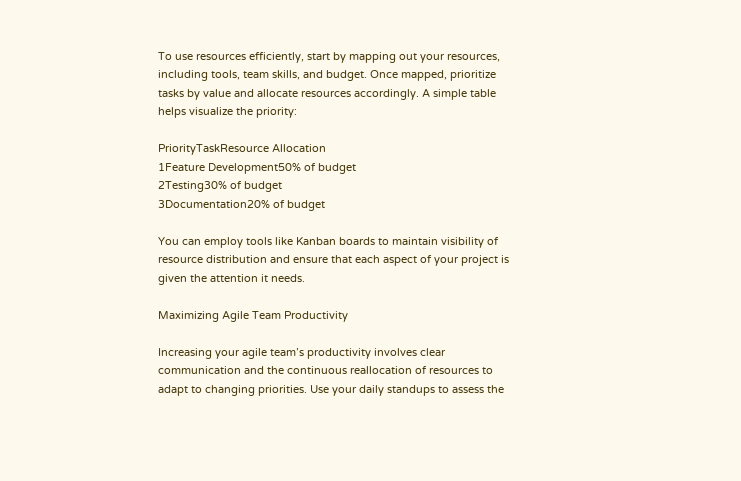To use resources efficiently, start by mapping out your resources, including tools, team skills, and budget. Once mapped, prioritize tasks by value and allocate resources accordingly. A simple table helps visualize the priority:

PriorityTaskResource Allocation
1Feature Development50% of budget
2Testing30% of budget
3Documentation20% of budget

You can employ tools like Kanban boards to maintain visibility of resource distribution and ensure that each aspect of your project is given the attention it needs.

Maximizing Agile Team Productivity

Increasing your agile team’s productivity involves clear communication and the continuous reallocation of resources to adapt to changing priorities. Use your daily standups to assess the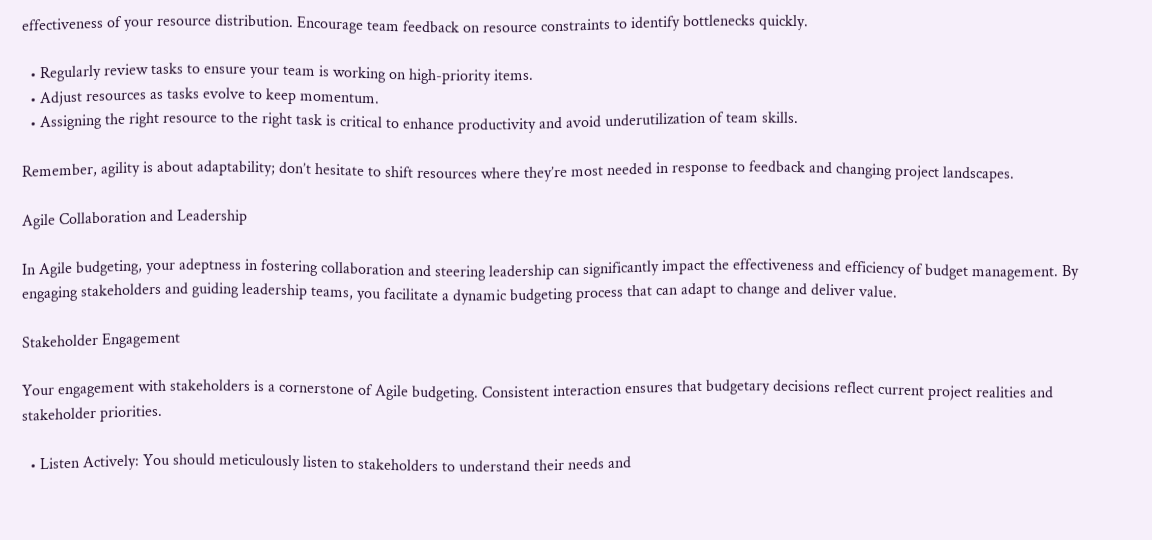effectiveness of your resource distribution. Encourage team feedback on resource constraints to identify bottlenecks quickly.

  • Regularly review tasks to ensure your team is working on high-priority items.
  • Adjust resources as tasks evolve to keep momentum.
  • Assigning the right resource to the right task is critical to enhance productivity and avoid underutilization of team skills.

Remember, agility is about adaptability; don’t hesitate to shift resources where they’re most needed in response to feedback and changing project landscapes.

Agile Collaboration and Leadership

In Agile budgeting, your adeptness in fostering collaboration and steering leadership can significantly impact the effectiveness and efficiency of budget management. By engaging stakeholders and guiding leadership teams, you facilitate a dynamic budgeting process that can adapt to change and deliver value.

Stakeholder Engagement

Your engagement with stakeholders is a cornerstone of Agile budgeting. Consistent interaction ensures that budgetary decisions reflect current project realities and stakeholder priorities.

  • Listen Actively: You should meticulously listen to stakeholders to understand their needs and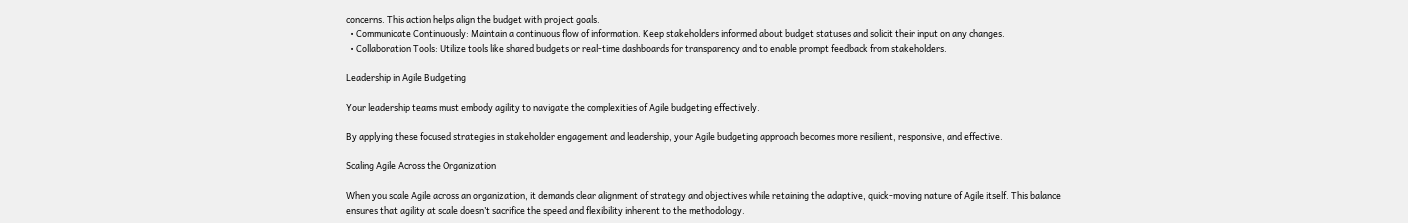concerns. This action helps align the budget with project goals.
  • Communicate Continuously: Maintain a continuous flow of information. Keep stakeholders informed about budget statuses and solicit their input on any changes.
  • Collaboration Tools: Utilize tools like shared budgets or real-time dashboards for transparency and to enable prompt feedback from stakeholders.

Leadership in Agile Budgeting

Your leadership teams must embody agility to navigate the complexities of Agile budgeting effectively.

By applying these focused strategies in stakeholder engagement and leadership, your Agile budgeting approach becomes more resilient, responsive, and effective.

Scaling Agile Across the Organization

When you scale Agile across an organization, it demands clear alignment of strategy and objectives while retaining the adaptive, quick-moving nature of Agile itself. This balance ensures that agility at scale doesn’t sacrifice the speed and flexibility inherent to the methodology.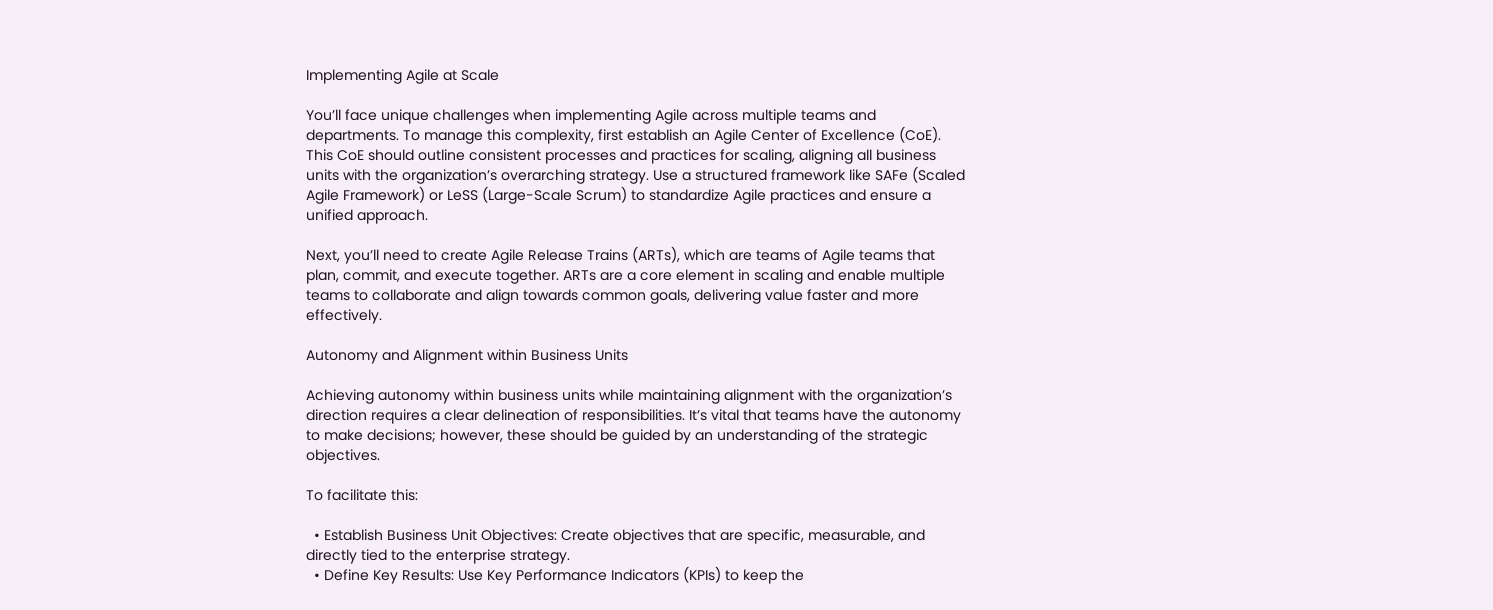Implementing Agile at Scale

You’ll face unique challenges when implementing Agile across multiple teams and departments. To manage this complexity, first establish an Agile Center of Excellence (CoE). This CoE should outline consistent processes and practices for scaling, aligning all business units with the organization’s overarching strategy. Use a structured framework like SAFe (Scaled Agile Framework) or LeSS (Large-Scale Scrum) to standardize Agile practices and ensure a unified approach.

Next, you’ll need to create Agile Release Trains (ARTs), which are teams of Agile teams that plan, commit, and execute together. ARTs are a core element in scaling and enable multiple teams to collaborate and align towards common goals, delivering value faster and more effectively.

Autonomy and Alignment within Business Units

Achieving autonomy within business units while maintaining alignment with the organization’s direction requires a clear delineation of responsibilities. It’s vital that teams have the autonomy to make decisions; however, these should be guided by an understanding of the strategic objectives.

To facilitate this:

  • Establish Business Unit Objectives: Create objectives that are specific, measurable, and directly tied to the enterprise strategy.
  • Define Key Results: Use Key Performance Indicators (KPIs) to keep the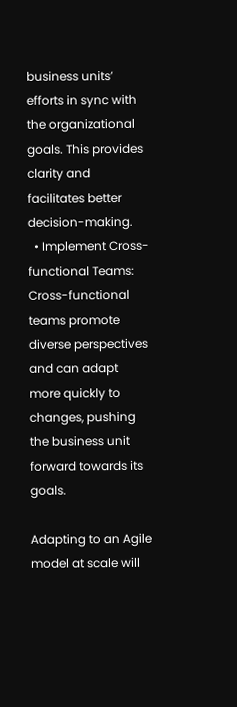business units’ efforts in sync with the organizational goals. This provides clarity and facilitates better decision-making.
  • Implement Cross-functional Teams: Cross-functional teams promote diverse perspectives and can adapt more quickly to changes, pushing the business unit forward towards its goals.

Adapting to an Agile model at scale will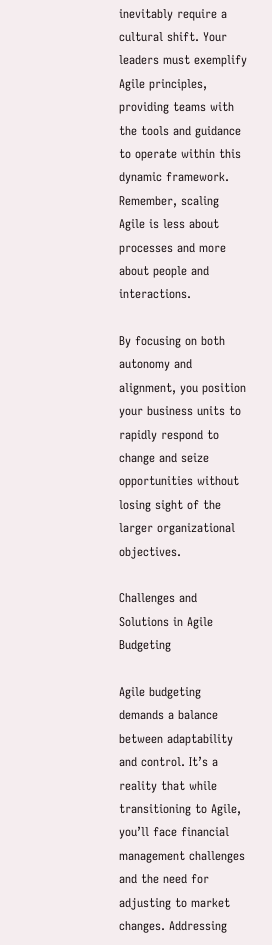inevitably require a cultural shift. Your leaders must exemplify Agile principles, providing teams with the tools and guidance to operate within this dynamic framework. Remember, scaling Agile is less about processes and more about people and interactions.

By focusing on both autonomy and alignment, you position your business units to rapidly respond to change and seize opportunities without losing sight of the larger organizational objectives.

Challenges and Solutions in Agile Budgeting

Agile budgeting demands a balance between adaptability and control. It’s a reality that while transitioning to Agile, you’ll face financial management challenges and the need for adjusting to market changes. Addressing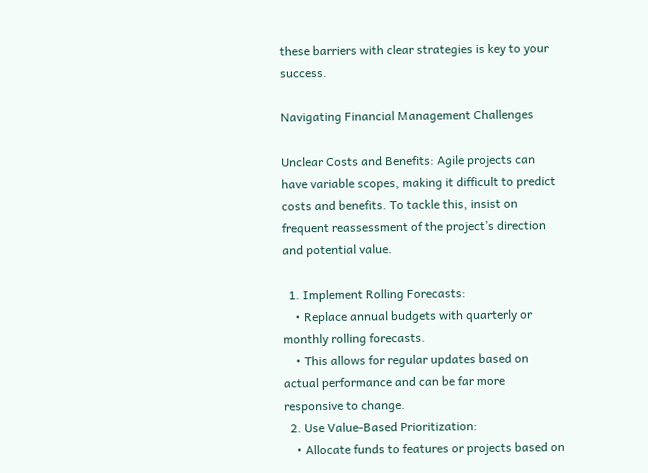these barriers with clear strategies is key to your success.

Navigating Financial Management Challenges

Unclear Costs and Benefits: Agile projects can have variable scopes, making it difficult to predict costs and benefits. To tackle this, insist on frequent reassessment of the project’s direction and potential value.

  1. Implement Rolling Forecasts:
    • Replace annual budgets with quarterly or monthly rolling forecasts.
    • This allows for regular updates based on actual performance and can be far more responsive to change.
  2. Use Value-Based Prioritization:
    • Allocate funds to features or projects based on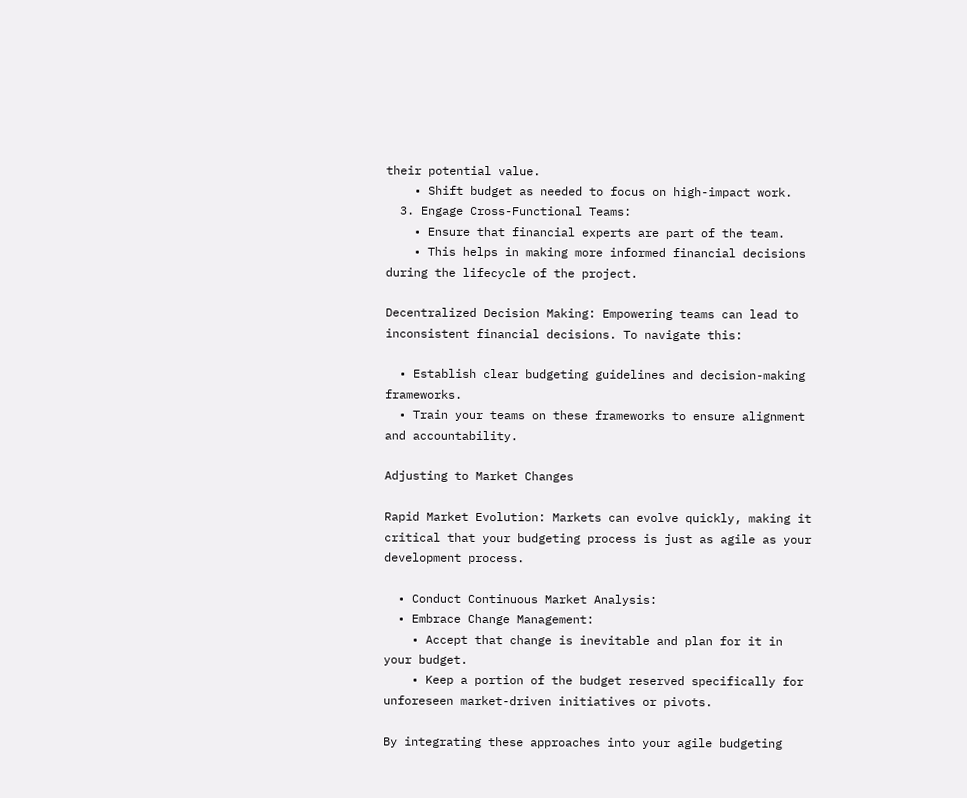their potential value.
    • Shift budget as needed to focus on high-impact work.
  3. Engage Cross-Functional Teams:
    • Ensure that financial experts are part of the team.
    • This helps in making more informed financial decisions during the lifecycle of the project.

Decentralized Decision Making: Empowering teams can lead to inconsistent financial decisions. To navigate this:

  • Establish clear budgeting guidelines and decision-making frameworks.
  • Train your teams on these frameworks to ensure alignment and accountability.

Adjusting to Market Changes

Rapid Market Evolution: Markets can evolve quickly, making it critical that your budgeting process is just as agile as your development process.

  • Conduct Continuous Market Analysis:
  • Embrace Change Management:
    • Accept that change is inevitable and plan for it in your budget.
    • Keep a portion of the budget reserved specifically for unforeseen market-driven initiatives or pivots.

By integrating these approaches into your agile budgeting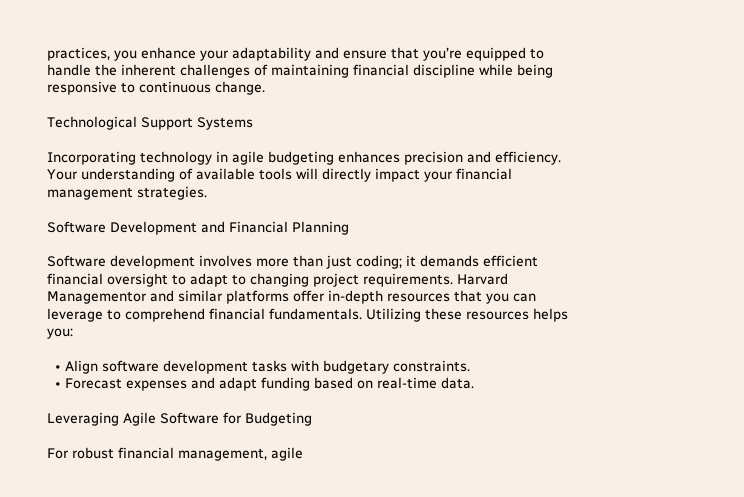practices, you enhance your adaptability and ensure that you’re equipped to handle the inherent challenges of maintaining financial discipline while being responsive to continuous change.

Technological Support Systems

Incorporating technology in agile budgeting enhances precision and efficiency. Your understanding of available tools will directly impact your financial management strategies.

Software Development and Financial Planning

Software development involves more than just coding; it demands efficient financial oversight to adapt to changing project requirements. Harvard Managementor and similar platforms offer in-depth resources that you can leverage to comprehend financial fundamentals. Utilizing these resources helps you:

  • Align software development tasks with budgetary constraints.
  • Forecast expenses and adapt funding based on real-time data.

Leveraging Agile Software for Budgeting

For robust financial management, agile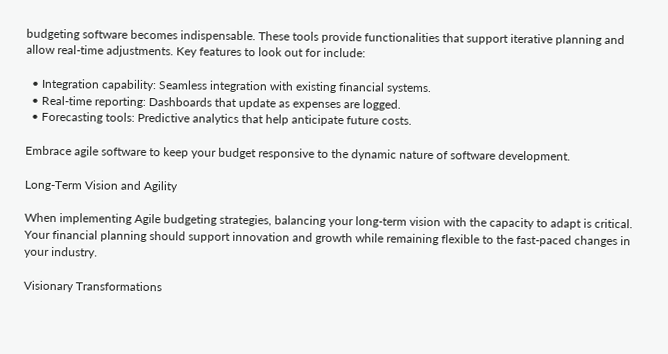budgeting software becomes indispensable. These tools provide functionalities that support iterative planning and allow real-time adjustments. Key features to look out for include:

  • Integration capability: Seamless integration with existing financial systems.
  • Real-time reporting: Dashboards that update as expenses are logged.
  • Forecasting tools: Predictive analytics that help anticipate future costs.

Embrace agile software to keep your budget responsive to the dynamic nature of software development.

Long-Term Vision and Agility

When implementing Agile budgeting strategies, balancing your long-term vision with the capacity to adapt is critical. Your financial planning should support innovation and growth while remaining flexible to the fast-paced changes in your industry.

Visionary Transformations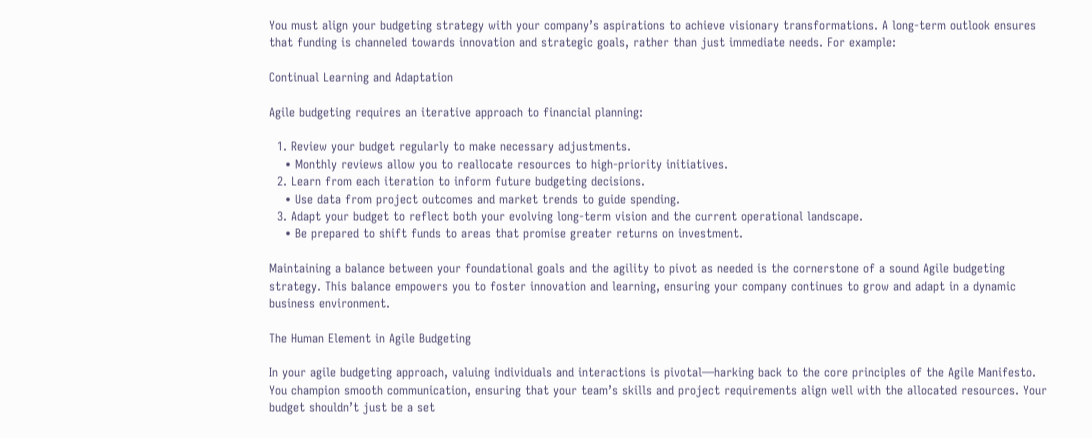You must align your budgeting strategy with your company’s aspirations to achieve visionary transformations. A long-term outlook ensures that funding is channeled towards innovation and strategic goals, rather than just immediate needs. For example:

Continual Learning and Adaptation

Agile budgeting requires an iterative approach to financial planning:

  1. Review your budget regularly to make necessary adjustments.
    • Monthly reviews allow you to reallocate resources to high-priority initiatives.
  2. Learn from each iteration to inform future budgeting decisions.
    • Use data from project outcomes and market trends to guide spending.
  3. Adapt your budget to reflect both your evolving long-term vision and the current operational landscape.
    • Be prepared to shift funds to areas that promise greater returns on investment.

Maintaining a balance between your foundational goals and the agility to pivot as needed is the cornerstone of a sound Agile budgeting strategy. This balance empowers you to foster innovation and learning, ensuring your company continues to grow and adapt in a dynamic business environment.

The Human Element in Agile Budgeting

In your agile budgeting approach, valuing individuals and interactions is pivotal—harking back to the core principles of the Agile Manifesto. You champion smooth communication, ensuring that your team’s skills and project requirements align well with the allocated resources. Your budget shouldn’t just be a set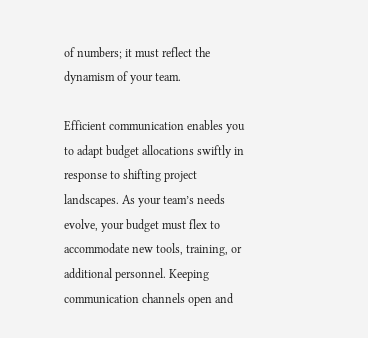of numbers; it must reflect the dynamism of your team.

Efficient communication enables you to adapt budget allocations swiftly in response to shifting project landscapes. As your team’s needs evolve, your budget must flex to accommodate new tools, training, or additional personnel. Keeping communication channels open and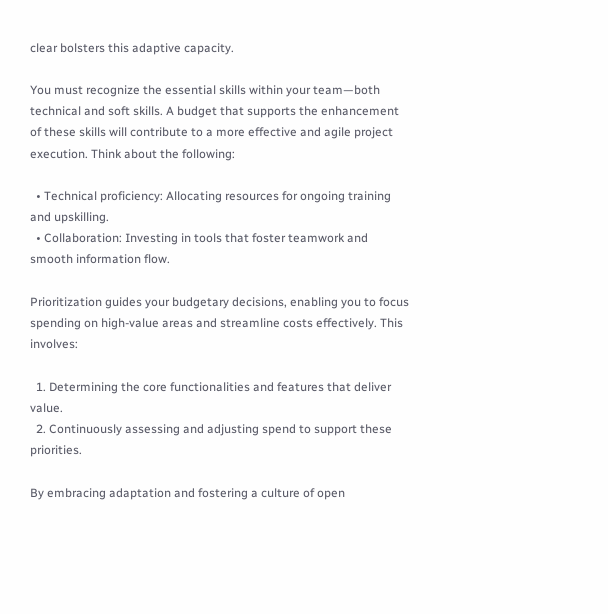clear bolsters this adaptive capacity.

You must recognize the essential skills within your team—both technical and soft skills. A budget that supports the enhancement of these skills will contribute to a more effective and agile project execution. Think about the following:

  • Technical proficiency: Allocating resources for ongoing training and upskilling.
  • Collaboration: Investing in tools that foster teamwork and smooth information flow.

Prioritization guides your budgetary decisions, enabling you to focus spending on high-value areas and streamline costs effectively. This involves:

  1. Determining the core functionalities and features that deliver value.
  2. Continuously assessing and adjusting spend to support these priorities.

By embracing adaptation and fostering a culture of open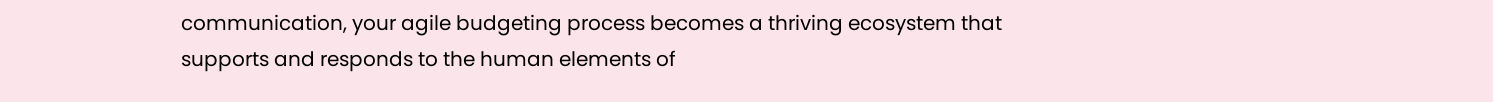communication, your agile budgeting process becomes a thriving ecosystem that supports and responds to the human elements of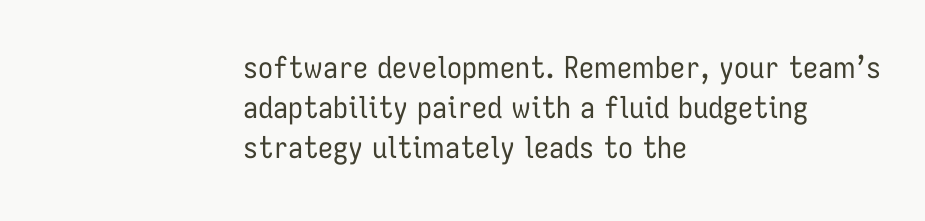software development. Remember, your team’s adaptability paired with a fluid budgeting strategy ultimately leads to the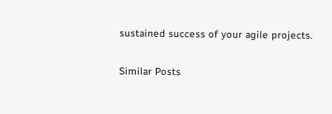sustained success of your agile projects.

Similar Posts